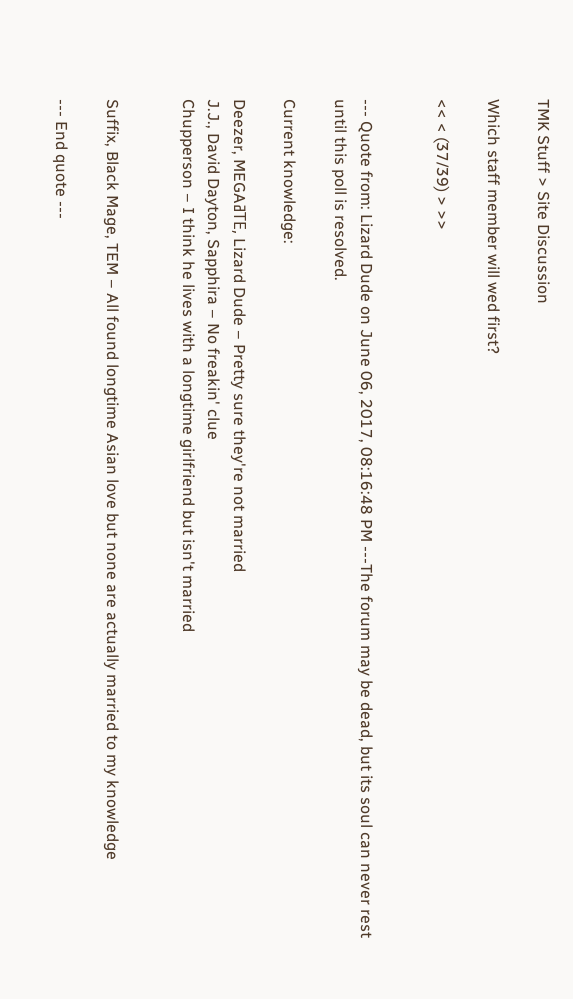TMK Stuff > Site Discussion

Which staff member will wed first?

<< < (37/39) > >>


--- Quote from: Lizard Dude on June 06, 2017, 08:16:48 PM ---The forum may be dead, but its soul can never rest until this poll is resolved.

Current knowledge:

Deezer, MEGAߥTE, Lizard Dude – Pretty sure they're not married
J.J., David Dayton, Sapphira – No freakin' clue
Chupperson – I think he lives with a longtime girlfriend but isn't married


Suffix, Black Mage, TEM – All found longtime Asian love but none are actually married to my knowledge

--- End quote ---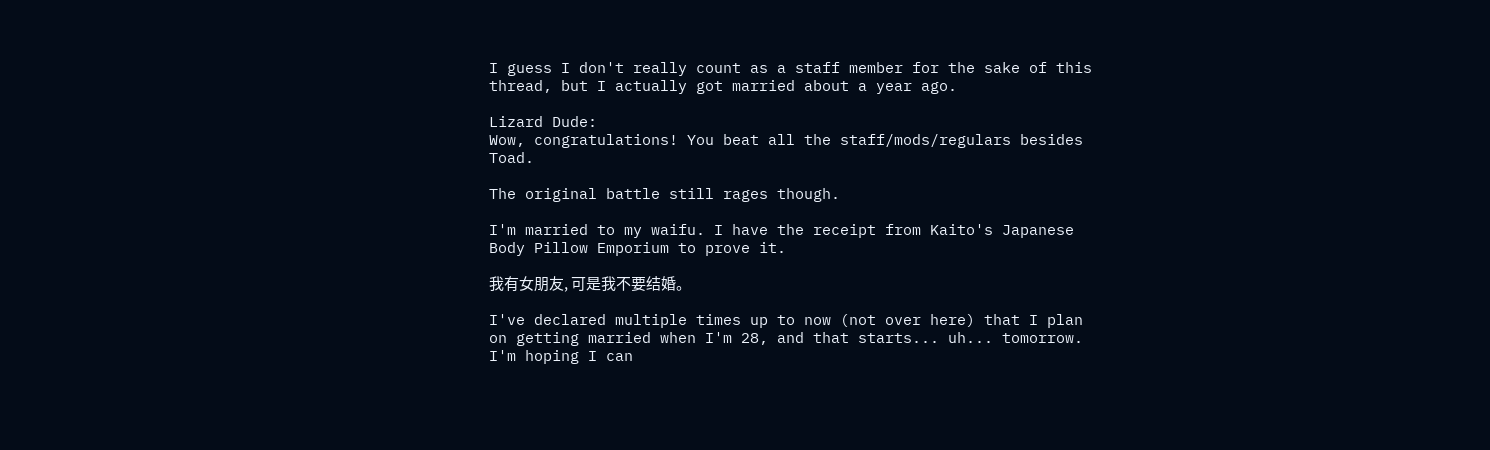I guess I don't really count as a staff member for the sake of this thread, but I actually got married about a year ago.

Lizard Dude:
Wow, congratulations! You beat all the staff/mods/regulars besides Toad.

The original battle still rages though.

I'm married to my waifu. I have the receipt from Kaito's Japanese Body Pillow Emporium to prove it.

我有女朋友, 可是我不要结婚。

I've declared multiple times up to now (not over here) that I plan on getting married when I'm 28, and that starts... uh... tomorrow. I'm hoping I can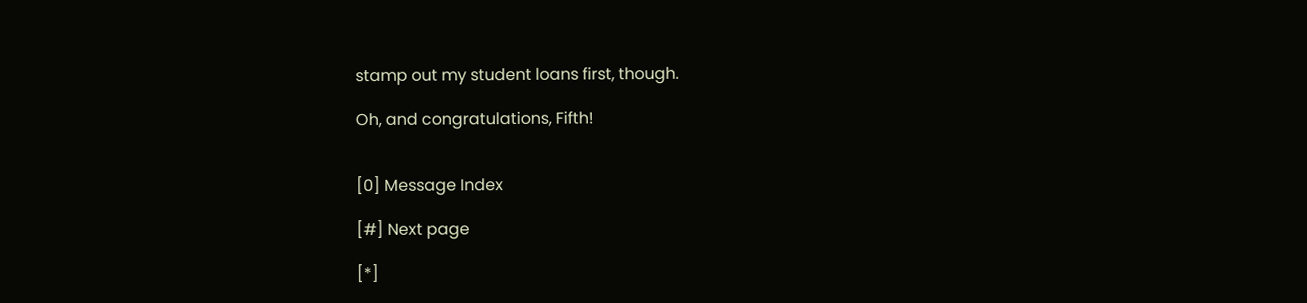stamp out my student loans first, though.

Oh, and congratulations, Fifth!


[0] Message Index

[#] Next page

[*]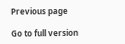Previous page

Go to full version